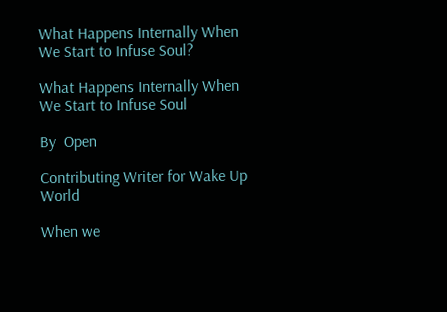What Happens Internally When We Start to Infuse Soul?

What Happens Internally When We Start to Infuse Soul

By  Open

Contributing Writer for Wake Up World

When we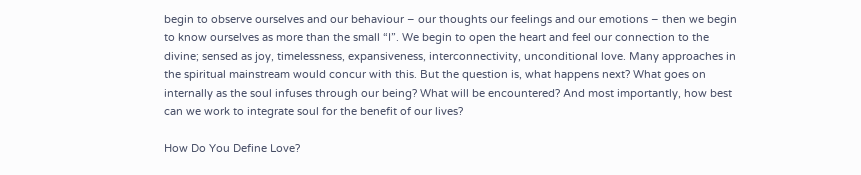begin to observe ourselves and our behaviour – our thoughts our feelings and our emotions – then we begin to know ourselves as more than the small “I”. We begin to open the heart and feel our connection to the divine; sensed as joy, timelessness, expansiveness, interconnectivity, unconditional love. Many approaches in the spiritual mainstream would concur with this. But the question is, what happens next? What goes on internally as the soul infuses through our being? What will be encountered? And most importantly, how best can we work to integrate soul for the benefit of our lives?

How Do You Define Love?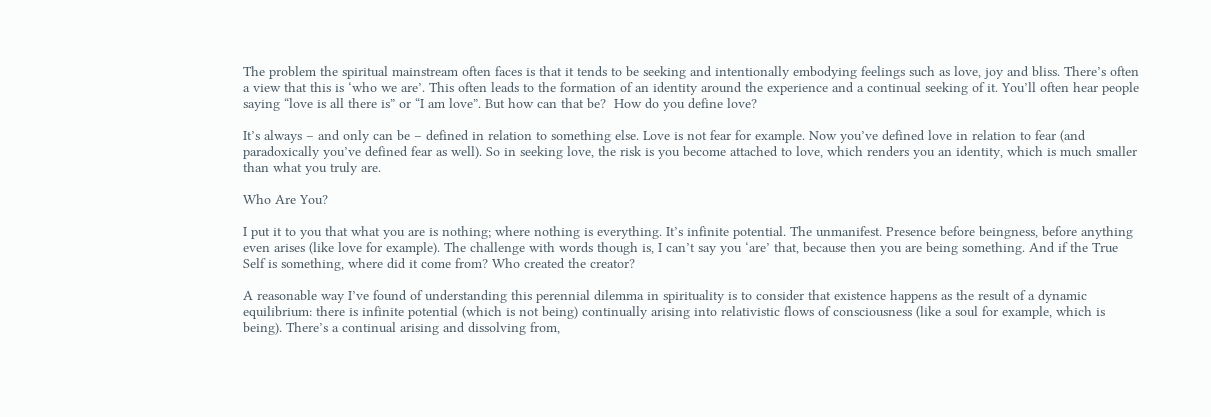The problem the spiritual mainstream often faces is that it tends to be seeking and intentionally embodying feelings such as love, joy and bliss. There’s often a view that this is ‘who we are’. This often leads to the formation of an identity around the experience and a continual seeking of it. You’ll often hear people saying “love is all there is” or “I am love”. But how can that be?  How do you define love?

It’s always – and only can be – defined in relation to something else. Love is not fear for example. Now you’ve defined love in relation to fear (and paradoxically you’ve defined fear as well). So in seeking love, the risk is you become attached to love, which renders you an identity, which is much smaller than what you truly are.

Who Are You?

I put it to you that what you are is nothing; where nothing is everything. It’s infinite potential. The unmanifest. Presence before beingness, before anything even arises (like love for example). The challenge with words though is, I can’t say you ‘are’ that, because then you are being something. And if the True Self is something, where did it come from? Who created the creator?

A reasonable way I’ve found of understanding this perennial dilemma in spirituality is to consider that existence happens as the result of a dynamic equilibrium: there is infinite potential (which is not being) continually arising into relativistic flows of consciousness (like a soul for example, which is being). There’s a continual arising and dissolving from,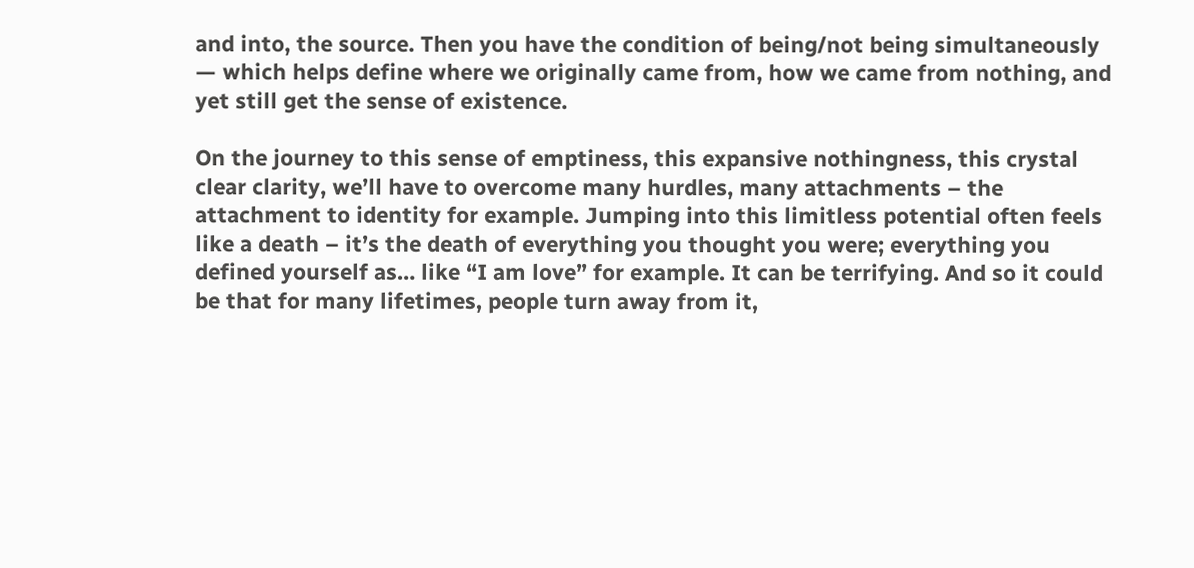and into, the source. Then you have the condition of being/not being simultaneously  — which helps define where we originally came from, how we came from nothing, and yet still get the sense of existence.

On the journey to this sense of emptiness, this expansive nothingness, this crystal clear clarity, we’ll have to overcome many hurdles, many attachments – the attachment to identity for example. Jumping into this limitless potential often feels like a death – it’s the death of everything you thought you were; everything you defined yourself as… like “I am love” for example. It can be terrifying. And so it could be that for many lifetimes, people turn away from it,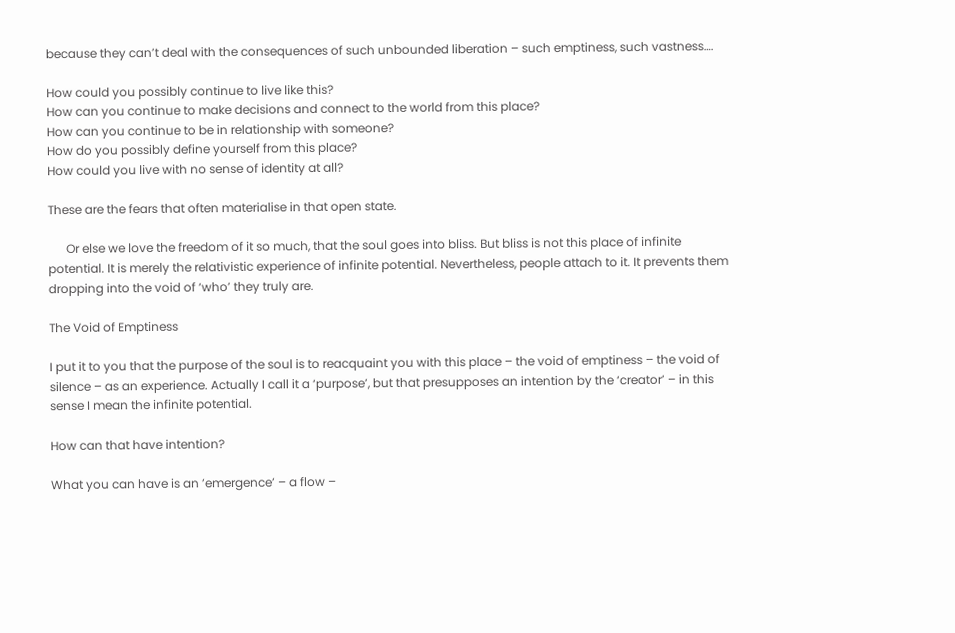because they can’t deal with the consequences of such unbounded liberation – such emptiness, such vastness….

How could you possibly continue to live like this?
How can you continue to make decisions and connect to the world from this place?
How can you continue to be in relationship with someone?
How do you possibly define yourself from this place?
How could you live with no sense of identity at all?

These are the fears that often materialise in that open state.

      Or else we love the freedom of it so much, that the soul goes into bliss. But bliss is not this place of infinite potential. It is merely the relativistic experience of infinite potential. Nevertheless, people attach to it. It prevents them dropping into the void of ‘who’ they truly are.

The Void of Emptiness

I put it to you that the purpose of the soul is to reacquaint you with this place – the void of emptiness – the void of silence – as an experience. Actually I call it a ‘purpose’, but that presupposes an intention by the ‘creator’ – in this sense I mean the infinite potential.

How can that have intention?

What you can have is an ’emergence’ – a flow –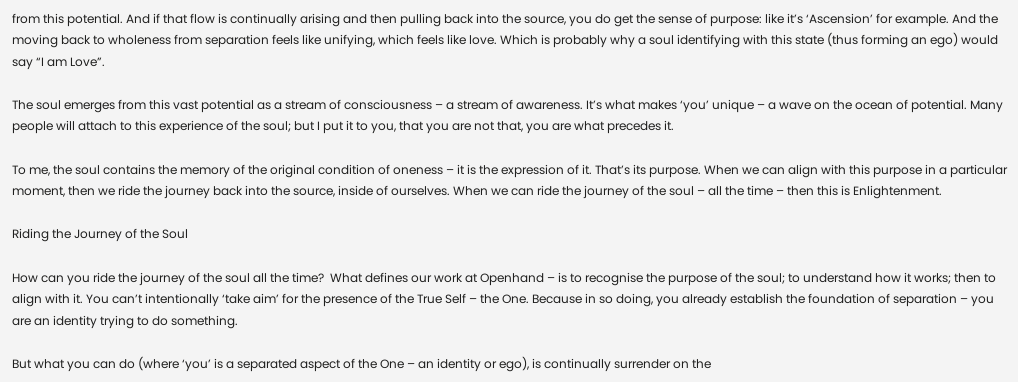from this potential. And if that flow is continually arising and then pulling back into the source, you do get the sense of purpose: like it’s ‘Ascension’ for example. And the moving back to wholeness from separation feels like unifying, which feels like love. Which is probably why a soul identifying with this state (thus forming an ego) would say “I am Love”.

The soul emerges from this vast potential as a stream of consciousness – a stream of awareness. It’s what makes ‘you’ unique – a wave on the ocean of potential. Many people will attach to this experience of the soul; but I put it to you, that you are not that, you are what precedes it.

To me, the soul contains the memory of the original condition of oneness – it is the expression of it. That’s its purpose. When we can align with this purpose in a particular moment, then we ride the journey back into the source, inside of ourselves. When we can ride the journey of the soul – all the time – then this is Enlightenment.

Riding the Journey of the Soul

How can you ride the journey of the soul all the time?  What defines our work at Openhand – is to recognise the purpose of the soul; to understand how it works; then to align with it. You can’t intentionally ‘take aim’ for the presence of the True Self – the One. Because in so doing, you already establish the foundation of separation – you are an identity trying to do something.

But what you can do (where ‘you’ is a separated aspect of the One – an identity or ego), is continually surrender on the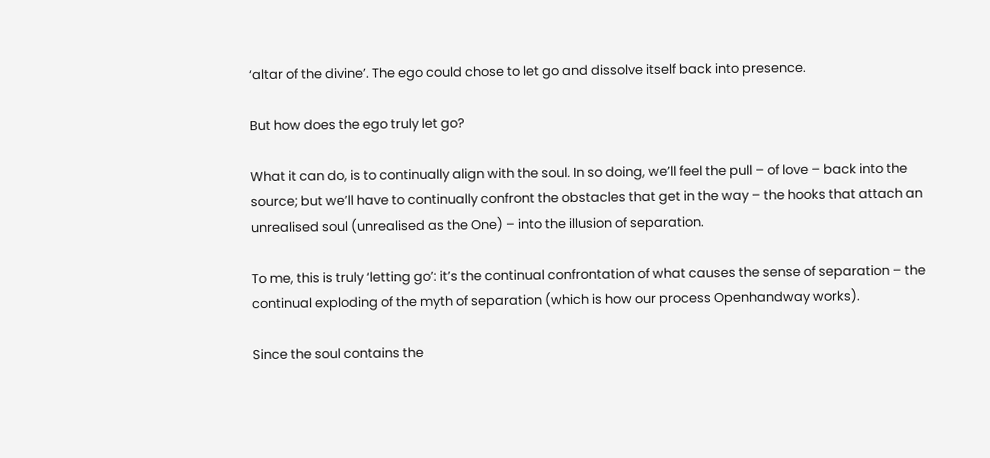‘altar of the divine’. The ego could chose to let go and dissolve itself back into presence.

But how does the ego truly let go?

What it can do, is to continually align with the soul. In so doing, we’ll feel the pull – of love – back into the source; but we’ll have to continually confront the obstacles that get in the way – the hooks that attach an unrealised soul (unrealised as the One) – into the illusion of separation.

To me, this is truly ‘letting go’: it’s the continual confrontation of what causes the sense of separation – the continual exploding of the myth of separation (which is how our process Openhandway works).

Since the soul contains the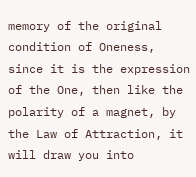memory of the original condition of Oneness, since it is the expression of the One, then like the polarity of a magnet, by the Law of Attraction, it will draw you into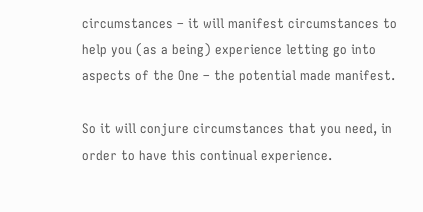circumstances – it will manifest circumstances to help you (as a being) experience letting go into aspects of the One – the potential made manifest.

So it will conjure circumstances that you need, in order to have this continual experience.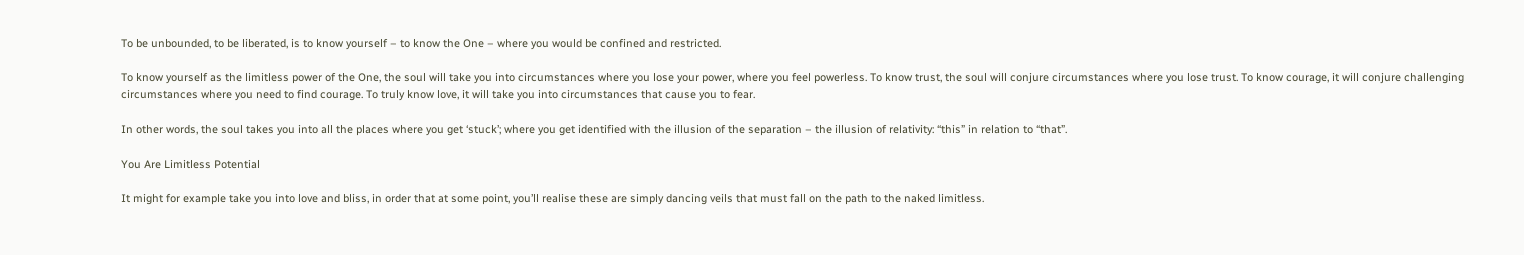To be unbounded, to be liberated, is to know yourself – to know the One – where you would be confined and restricted.

To know yourself as the limitless power of the One, the soul will take you into circumstances where you lose your power, where you feel powerless. To know trust, the soul will conjure circumstances where you lose trust. To know courage, it will conjure challenging circumstances where you need to find courage. To truly know love, it will take you into circumstances that cause you to fear.

In other words, the soul takes you into all the places where you get ‘stuck’; where you get identified with the illusion of the separation – the illusion of relativity: “this” in relation to “that”.

You Are Limitless Potential

It might for example take you into love and bliss, in order that at some point, you’ll realise these are simply dancing veils that must fall on the path to the naked limitless.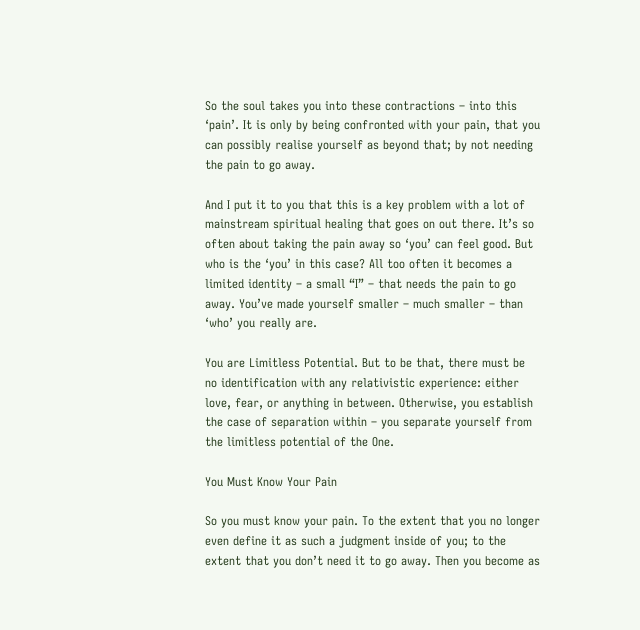So the soul takes you into these contractions – into this ‘pain’. It is only by being confronted with your pain, that you can possibly realise yourself as beyond that; by not needing the pain to go away.

And I put it to you that this is a key problem with a lot of mainstream spiritual healing that goes on out there. It’s so often about taking the pain away so ‘you’ can feel good. But who is the ‘you’ in this case? All too often it becomes a limited identity – a small “I” – that needs the pain to go away. You’ve made yourself smaller – much smaller – than ‘who’ you really are.

You are Limitless Potential. But to be that, there must be no identification with any relativistic experience: either love, fear, or anything in between. Otherwise, you establish the case of separation within – you separate yourself from the limitless potential of the One.

You Must Know Your Pain

So you must know your pain. To the extent that you no longer even define it as such a judgment inside of you; to the extent that you don’t need it to go away. Then you become as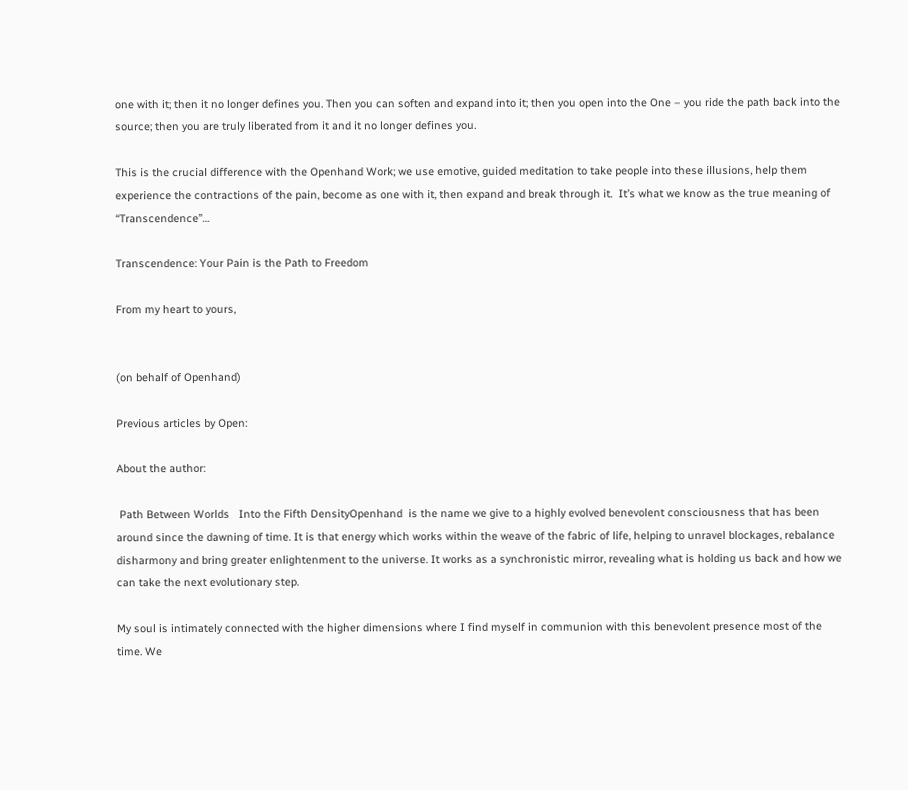one with it; then it no longer defines you. Then you can soften and expand into it; then you open into the One – you ride the path back into the source; then you are truly liberated from it and it no longer defines you.

This is the crucial difference with the Openhand Work; we use emotive, guided meditation to take people into these illusions, help them experience the contractions of the pain, become as one with it, then expand and break through it.  It’s what we know as the true meaning of “Transcendence”…

Transcendence: Your Pain is the Path to Freedom

From my heart to yours,


(on behalf of Openhand)

Previous articles by Open:

About the author:

 Path Between Worlds   Into the Fifth DensityOpenhand  is the name we give to a highly evolved benevolent consciousness that has been around since the dawning of time. It is that energy which works within the weave of the fabric of life, helping to unravel blockages, rebalance disharmony and bring greater enlightenment to the universe. It works as a synchronistic mirror, revealing what is holding us back and how we can take the next evolutionary step.

My soul is intimately connected with the higher dimensions where I find myself in communion with this benevolent presence most of the time. We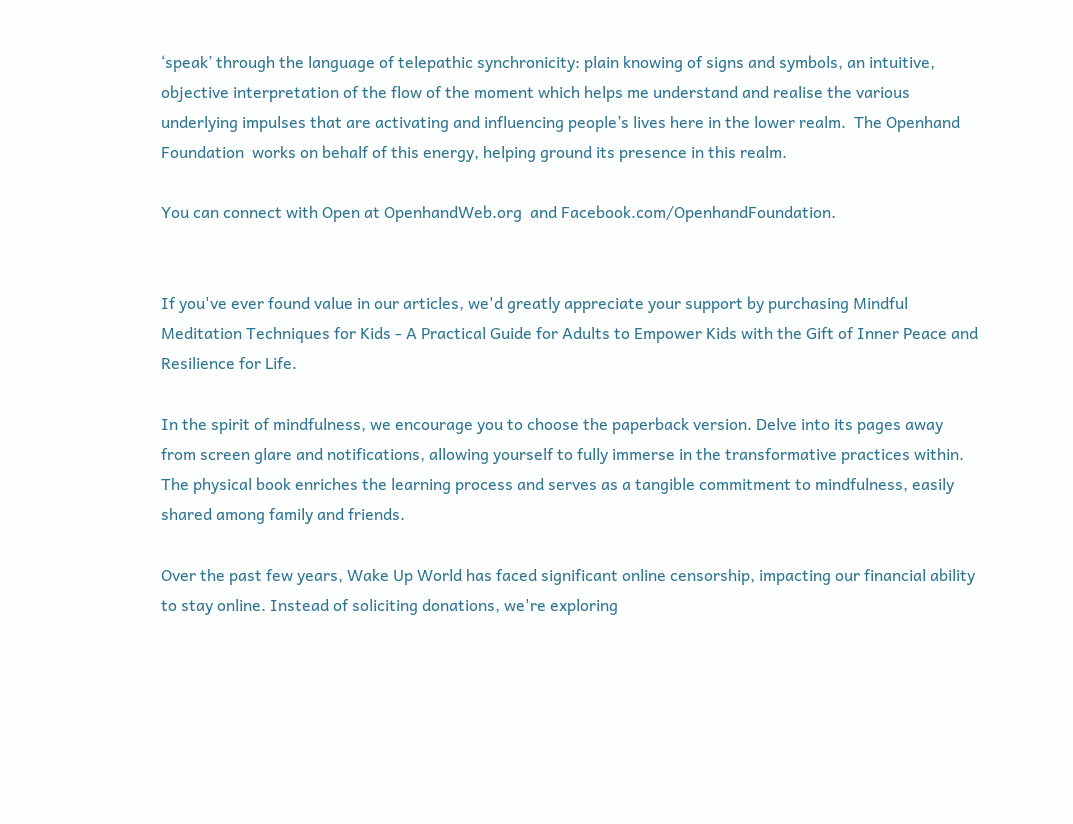‘speak’ through the language of telepathic synchronicity: plain knowing of signs and symbols, an intuitive, objective interpretation of the flow of the moment which helps me understand and realise the various underlying impulses that are activating and influencing people’s lives here in the lower realm.  The Openhand Foundation  works on behalf of this energy, helping ground its presence in this realm.

You can connect with Open at OpenhandWeb.org  and Facebook.com/OpenhandFoundation.


If you've ever found value in our articles, we'd greatly appreciate your support by purchasing Mindful Meditation Techniques for Kids - A Practical Guide for Adults to Empower Kids with the Gift of Inner Peace and Resilience for Life.

In the spirit of mindfulness, we encourage you to choose the paperback version. Delve into its pages away from screen glare and notifications, allowing yourself to fully immerse in the transformative practices within. The physical book enriches the learning process and serves as a tangible commitment to mindfulness, easily shared among family and friends.

Over the past few years, Wake Up World has faced significant online censorship, impacting our financial ability to stay online. Instead of soliciting donations, we're exploring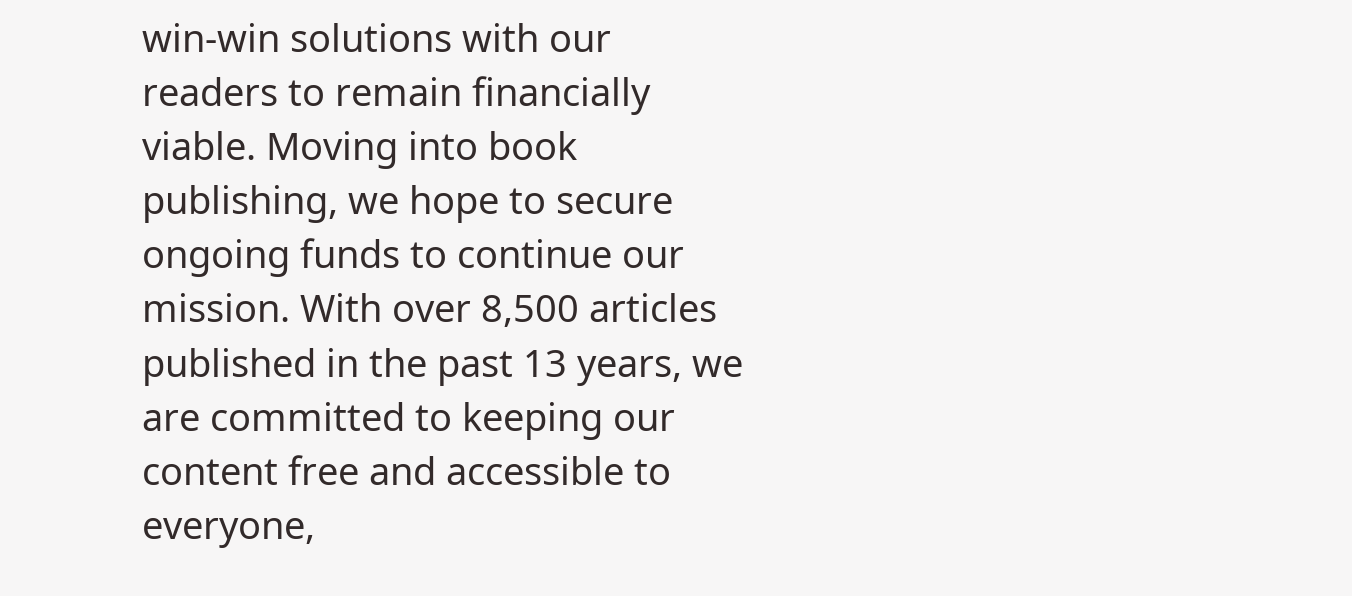win-win solutions with our readers to remain financially viable. Moving into book publishing, we hope to secure ongoing funds to continue our mission. With over 8,500 articles published in the past 13 years, we are committed to keeping our content free and accessible to everyone,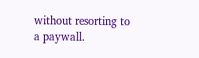without resorting to a paywall.